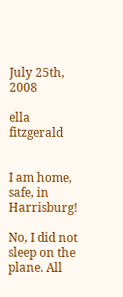July 25th, 2008

ella fitzgerald


I am home, safe, in Harrisburg!

No, I did not sleep on the plane. All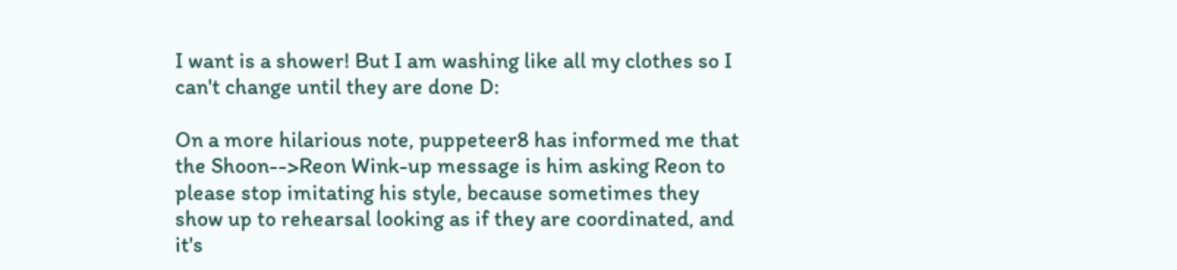I want is a shower! But I am washing like all my clothes so I can't change until they are done D:

On a more hilarious note, puppeteer8 has informed me that the Shoon-->Reon Wink-up message is him asking Reon to please stop imitating his style, because sometimes they show up to rehearsal looking as if they are coordinated, and it's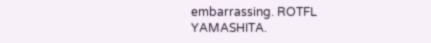embarrassing. ROTFL YAMASHITA.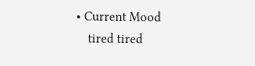• Current Mood
    tired tired